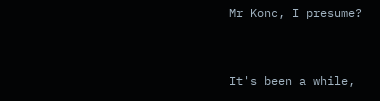Mr Konc, I presume?


It's been a while,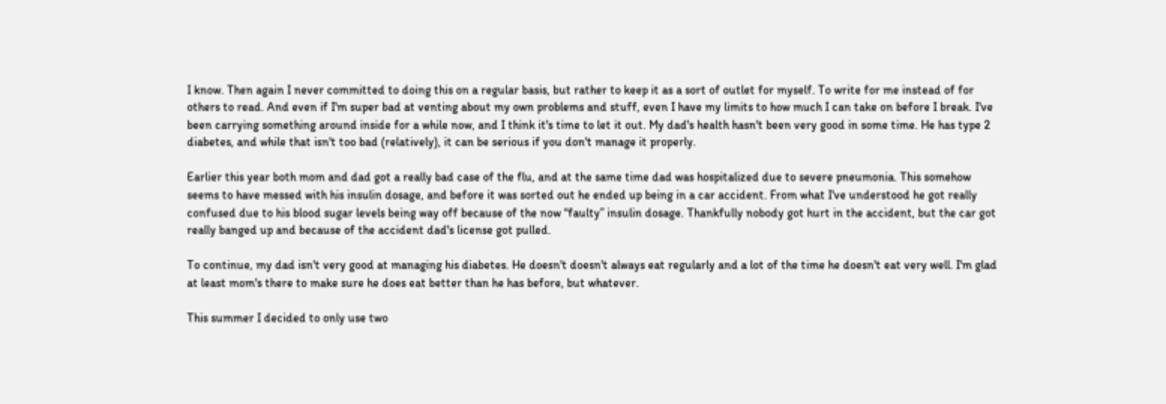I know. Then again I never committed to doing this on a regular basis, but rather to keep it as a sort of outlet for myself. To write for me instead of for others to read. And even if I'm super bad at venting about my own problems and stuff, even I have my limits to how much I can take on before I break. I've been carrying something around inside for a while now, and I think it's time to let it out. My dad's health hasn't been very good in some time. He has type 2 diabetes, and while that isn't too bad (relatively), it can be serious if you don't manage it properly.

Earlier this year both mom and dad got a really bad case of the flu, and at the same time dad was hospitalized due to severe pneumonia. This somehow seems to have messed with his insulin dosage, and before it was sorted out he ended up being in a car accident. From what I've understood he got really confused due to his blood sugar levels being way off because of the now “faulty” insulin dosage. Thankfully nobody got hurt in the accident, but the car got really banged up and because of the accident dad's license got pulled.

To continue, my dad isn't very good at managing his diabetes. He doesn't doesn't always eat regularly and a lot of the time he doesn't eat very well. I'm glad at least mom's there to make sure he does eat better than he has before, but whatever.

This summer I decided to only use two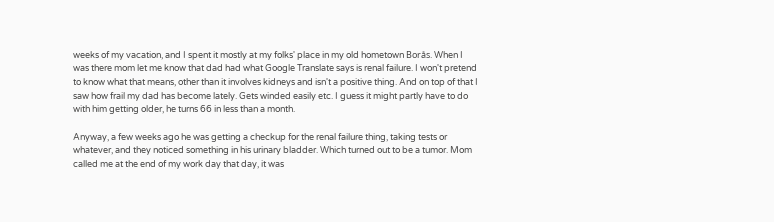weeks of my vacation, and I spent it mostly at my folks' place in my old hometown Borås. When I was there mom let me know that dad had what Google Translate says is renal failure. I won't pretend to know what that means, other than it involves kidneys and isn't a positive thing. And on top of that I saw how frail my dad has become lately. Gets winded easily etc. I guess it might partly have to do with him getting older, he turns 66 in less than a month.

Anyway, a few weeks ago he was getting a checkup for the renal failure thing, taking tests or whatever, and they noticed something in his urinary bladder. Which turned out to be a tumor. Mom called me at the end of my work day that day, it was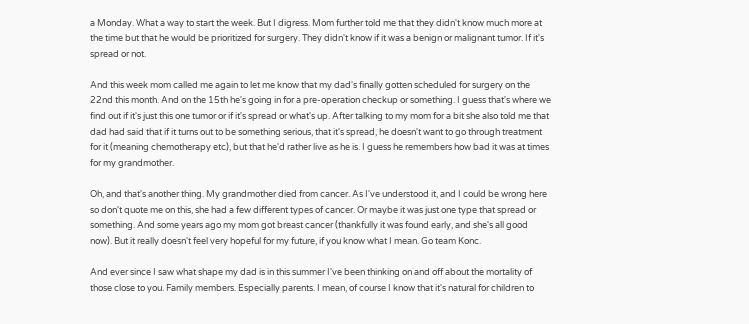a Monday. What a way to start the week. But I digress. Mom further told me that they didn't know much more at the time but that he would be prioritized for surgery. They didn't know if it was a benign or malignant tumor. If it's spread or not.

And this week mom called me again to let me know that my dad's finally gotten scheduled for surgery on the 22nd this month. And on the 15th he's going in for a pre-operation checkup or something. I guess that's where we find out if it's just this one tumor or if it's spread or what's up. After talking to my mom for a bit she also told me that dad had said that if it turns out to be something serious, that it's spread, he doesn't want to go through treatment for it (meaning chemotherapy etc), but that he'd rather live as he is. I guess he remembers how bad it was at times for my grandmother.

Oh, and that's another thing. My grandmother died from cancer. As I've understood it, and I could be wrong here so don't quote me on this, she had a few different types of cancer. Or maybe it was just one type that spread or something. And some years ago my mom got breast cancer (thankfully it was found early, and she's all good now). But it really doesn't feel very hopeful for my future, if you know what I mean. Go team Konc.

And ever since I saw what shape my dad is in this summer I've been thinking on and off about the mortality of those close to you. Family members. Especially parents. I mean, of course I know that it's natural for children to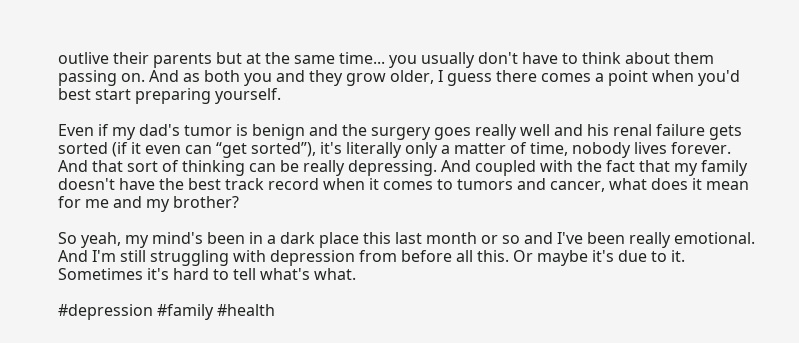outlive their parents but at the same time... you usually don't have to think about them passing on. And as both you and they grow older, I guess there comes a point when you'd best start preparing yourself.

Even if my dad's tumor is benign and the surgery goes really well and his renal failure gets sorted (if it even can “get sorted”), it's literally only a matter of time, nobody lives forever. And that sort of thinking can be really depressing. And coupled with the fact that my family doesn't have the best track record when it comes to tumors and cancer, what does it mean for me and my brother?

So yeah, my mind's been in a dark place this last month or so and I've been really emotional. And I'm still struggling with depression from before all this. Or maybe it's due to it. Sometimes it's hard to tell what's what.

#depression #family #health